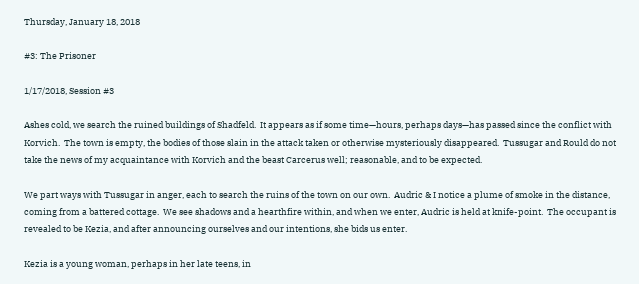Thursday, January 18, 2018

#3: The Prisoner

1/17/2018, Session #3

Ashes cold, we search the ruined buildings of Shadfeld.  It appears as if some time—hours, perhaps days—has passed since the conflict with Korvich.  The town is empty, the bodies of those slain in the attack taken or otherwise mysteriously disappeared.  Tussugar and Rould do not take the news of my acquaintance with Korvich and the beast Carcerus well; reasonable, and to be expected.

We part ways with Tussugar in anger, each to search the ruins of the town on our own.  Audric & I notice a plume of smoke in the distance, coming from a battered cottage.  We see shadows and a hearthfire within, and when we enter, Audric is held at knife-point.  The occupant is revealed to be Kezia, and after announcing ourselves and our intentions, she bids us enter.

Kezia is a young woman, perhaps in her late teens, in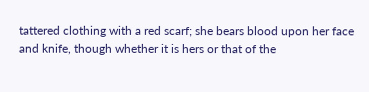tattered clothing with a red scarf; she bears blood upon her face and knife, though whether it is hers or that of the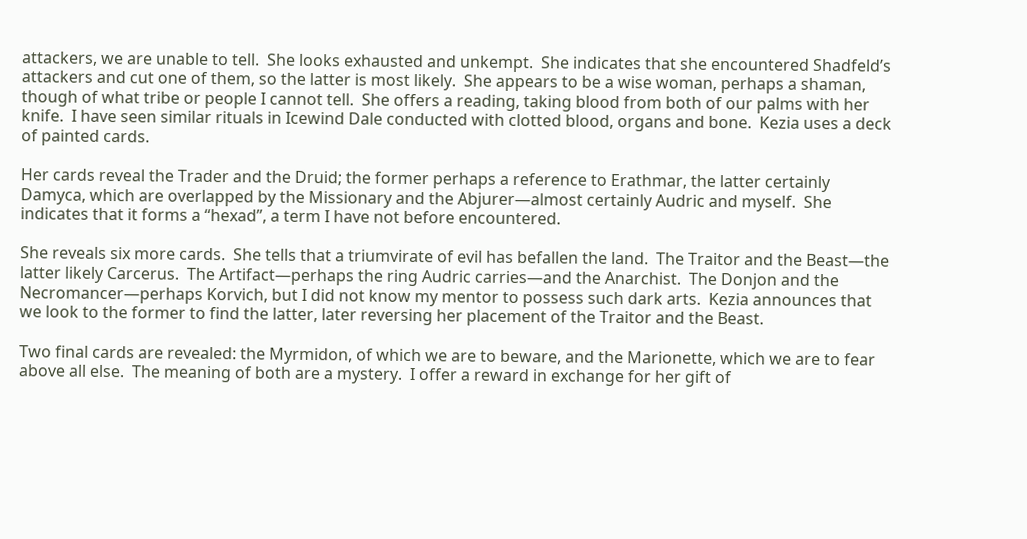attackers, we are unable to tell.  She looks exhausted and unkempt.  She indicates that she encountered Shadfeld’s attackers and cut one of them, so the latter is most likely.  She appears to be a wise woman, perhaps a shaman, though of what tribe or people I cannot tell.  She offers a reading, taking blood from both of our palms with her knife.  I have seen similar rituals in Icewind Dale conducted with clotted blood, organs and bone.  Kezia uses a deck of painted cards.

Her cards reveal the Trader and the Druid; the former perhaps a reference to Erathmar, the latter certainly Damyca, which are overlapped by the Missionary and the Abjurer—almost certainly Audric and myself.  She indicates that it forms a “hexad”, a term I have not before encountered.

She reveals six more cards.  She tells that a triumvirate of evil has befallen the land.  The Traitor and the Beast—the latter likely Carcerus.  The Artifact—perhaps the ring Audric carries—and the Anarchist.  The Donjon and the Necromancer—perhaps Korvich, but I did not know my mentor to possess such dark arts.  Kezia announces that we look to the former to find the latter, later reversing her placement of the Traitor and the Beast.

Two final cards are revealed: the Myrmidon, of which we are to beware, and the Marionette, which we are to fear above all else.  The meaning of both are a mystery.  I offer a reward in exchange for her gift of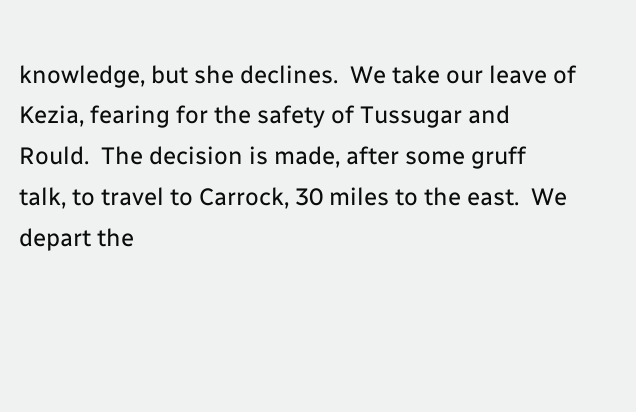knowledge, but she declines.  We take our leave of Kezia, fearing for the safety of Tussugar and Rould.  The decision is made, after some gruff talk, to travel to Carrock, 30 miles to the east.  We depart the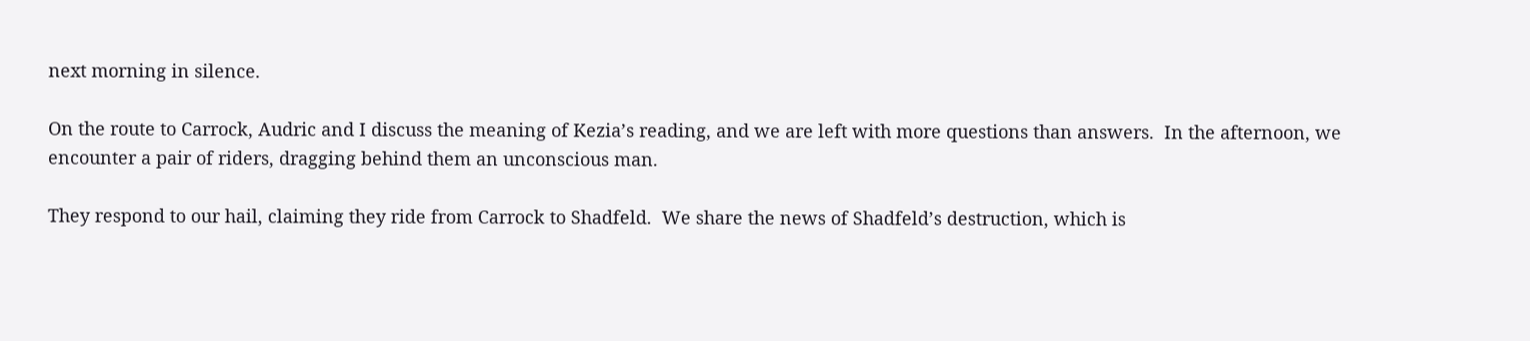next morning in silence.

On the route to Carrock, Audric and I discuss the meaning of Kezia’s reading, and we are left with more questions than answers.  In the afternoon, we encounter a pair of riders, dragging behind them an unconscious man.

They respond to our hail, claiming they ride from Carrock to Shadfeld.  We share the news of Shadfeld’s destruction, which is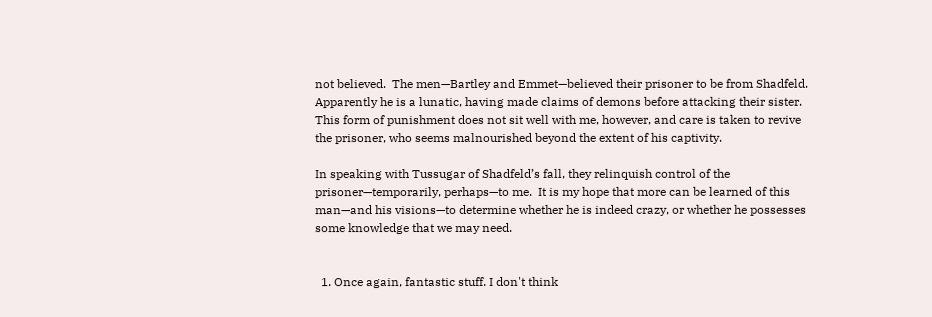not believed.  The men—Bartley and Emmet—believed their prisoner to be from Shadfeld.  Apparently he is a lunatic, having made claims of demons before attacking their sister.  This form of punishment does not sit well with me, however, and care is taken to revive the prisoner, who seems malnourished beyond the extent of his captivity.

In speaking with Tussugar of Shadfeld’s fall, they relinquish control of the prisoner—temporarily, perhaps—to me.  It is my hope that more can be learned of this man—and his visions—to determine whether he is indeed crazy, or whether he possesses some knowledge that we may need.


  1. Once again, fantastic stuff. I don't think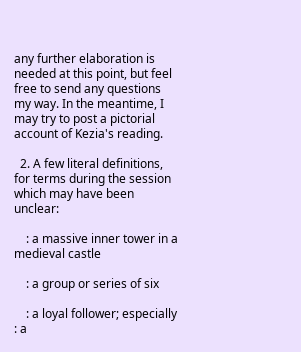any further elaboration is needed at this point, but feel free to send any questions my way. In the meantime, I may try to post a pictorial account of Kezia's reading.

  2. A few literal definitions, for terms during the session which may have been unclear:

    : a massive inner tower in a medieval castle

    : a group or series of six

    : a loyal follower; especially : a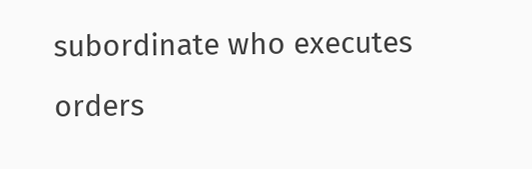subordinate who executes orders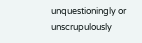unquestioningly or unscrupulously